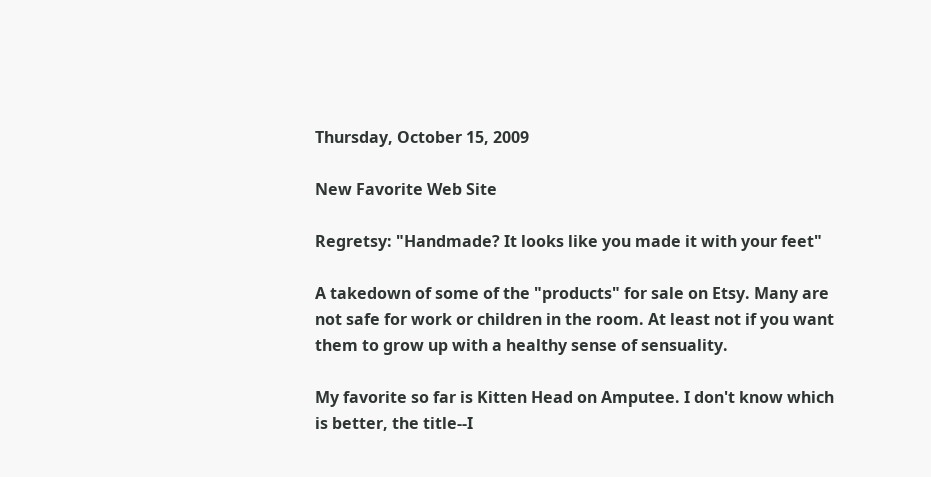Thursday, October 15, 2009

New Favorite Web Site

Regretsy: "Handmade? It looks like you made it with your feet"

A takedown of some of the "products" for sale on Etsy. Many are not safe for work or children in the room. At least not if you want them to grow up with a healthy sense of sensuality.

My favorite so far is Kitten Head on Amputee. I don't know which is better, the title--I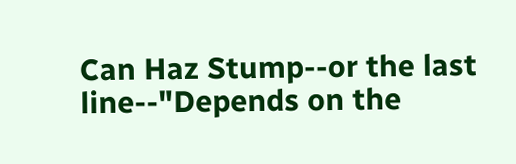Can Haz Stump--or the last line--"Depends on the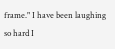frame." I have been laughing so hard I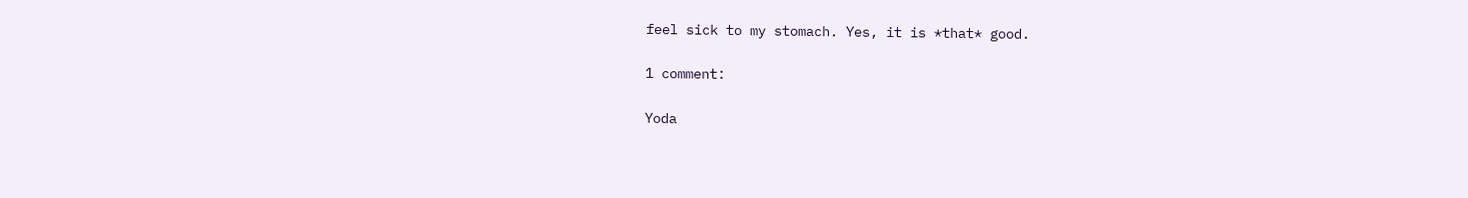feel sick to my stomach. Yes, it is *that* good.

1 comment:

Yoda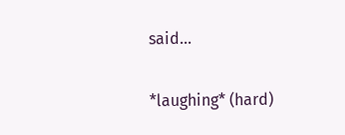said...

*laughing* (hard)